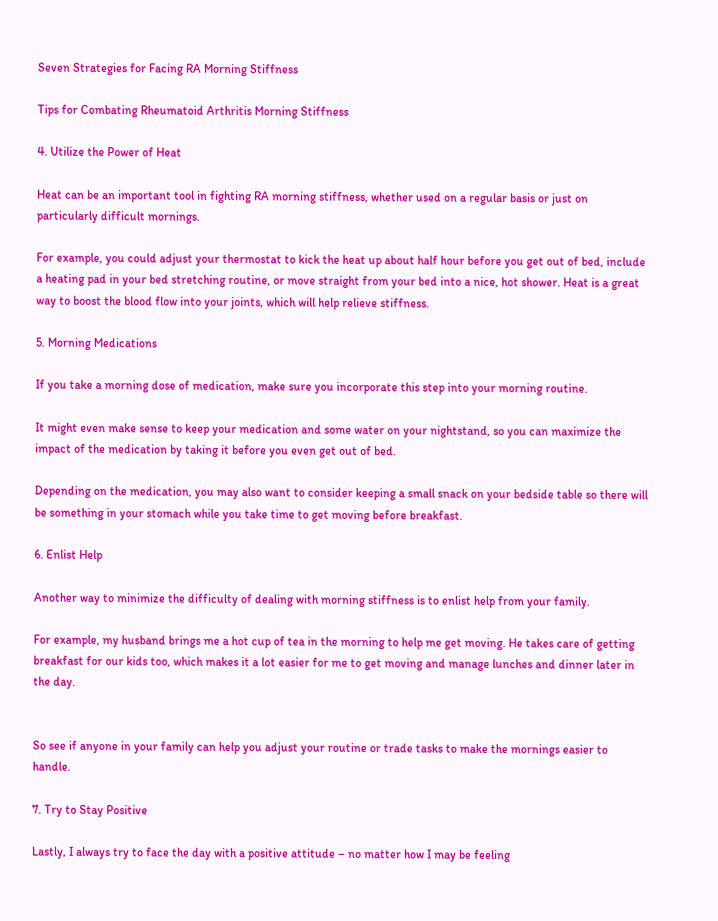Seven Strategies for Facing RA Morning Stiffness

Tips for Combating Rheumatoid Arthritis Morning Stiffness

4. Utilize the Power of Heat

Heat can be an important tool in fighting RA morning stiffness, whether used on a regular basis or just on particularly difficult mornings.

For example, you could adjust your thermostat to kick the heat up about half hour before you get out of bed, include a heating pad in your bed stretching routine, or move straight from your bed into a nice, hot shower. Heat is a great way to boost the blood flow into your joints, which will help relieve stiffness.

5. Morning Medications

If you take a morning dose of medication, make sure you incorporate this step into your morning routine.

It might even make sense to keep your medication and some water on your nightstand, so you can maximize the impact of the medication by taking it before you even get out of bed.

Depending on the medication, you may also want to consider keeping a small snack on your bedside table so there will be something in your stomach while you take time to get moving before breakfast.

6. Enlist Help

Another way to minimize the difficulty of dealing with morning stiffness is to enlist help from your family.

For example, my husband brings me a hot cup of tea in the morning to help me get moving. He takes care of getting breakfast for our kids too, which makes it a lot easier for me to get moving and manage lunches and dinner later in the day.


So see if anyone in your family can help you adjust your routine or trade tasks to make the mornings easier to handle.

7. Try to Stay Positive

Lastly, I always try to face the day with a positive attitude – no matter how I may be feeling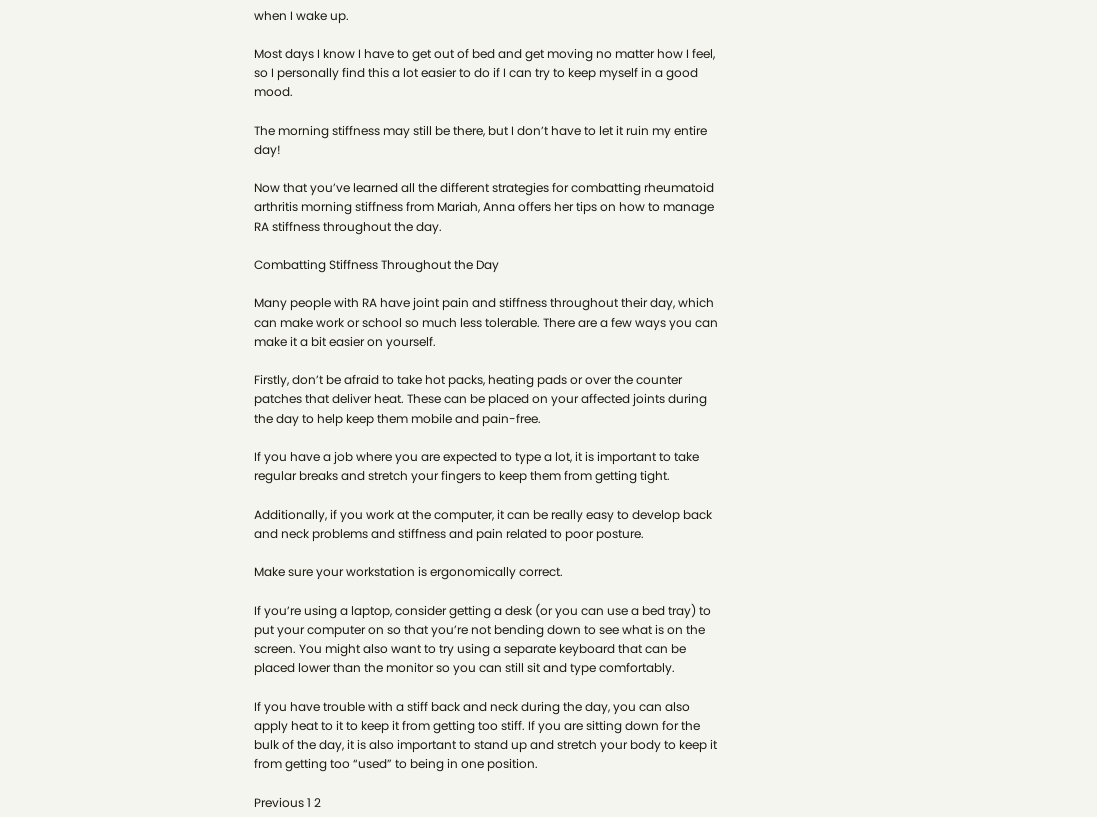when I wake up.

Most days I know I have to get out of bed and get moving no matter how I feel, so I personally find this a lot easier to do if I can try to keep myself in a good mood.

The morning stiffness may still be there, but I don’t have to let it ruin my entire day!

Now that you’ve learned all the different strategies for combatting rheumatoid arthritis morning stiffness from Mariah, Anna offers her tips on how to manage RA stiffness throughout the day.

Combatting Stiffness Throughout the Day

Many people with RA have joint pain and stiffness throughout their day, which can make work or school so much less tolerable. There are a few ways you can make it a bit easier on yourself.

Firstly, don’t be afraid to take hot packs, heating pads or over the counter patches that deliver heat. These can be placed on your affected joints during the day to help keep them mobile and pain-free.

If you have a job where you are expected to type a lot, it is important to take regular breaks and stretch your fingers to keep them from getting tight.

Additionally, if you work at the computer, it can be really easy to develop back and neck problems and stiffness and pain related to poor posture.

Make sure your workstation is ergonomically correct.

If you’re using a laptop, consider getting a desk (or you can use a bed tray) to put your computer on so that you’re not bending down to see what is on the screen. You might also want to try using a separate keyboard that can be placed lower than the monitor so you can still sit and type comfortably.

If you have trouble with a stiff back and neck during the day, you can also apply heat to it to keep it from getting too stiff. If you are sitting down for the bulk of the day, it is also important to stand up and stretch your body to keep it from getting too “used” to being in one position.

Previous 1 2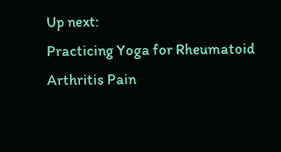Up next:
Practicing Yoga for Rheumatoid Arthritis Pain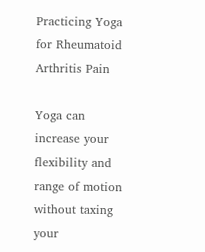Practicing Yoga for Rheumatoid Arthritis Pain

Yoga can increase your flexibility and range of motion without taxing your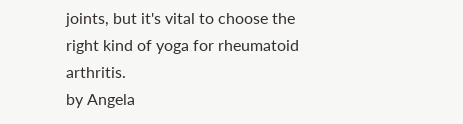joints, but it's vital to choose the right kind of yoga for rheumatoid arthritis.
by Angela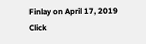Finlay on April 17, 2019
Click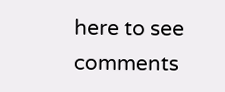here to see comments